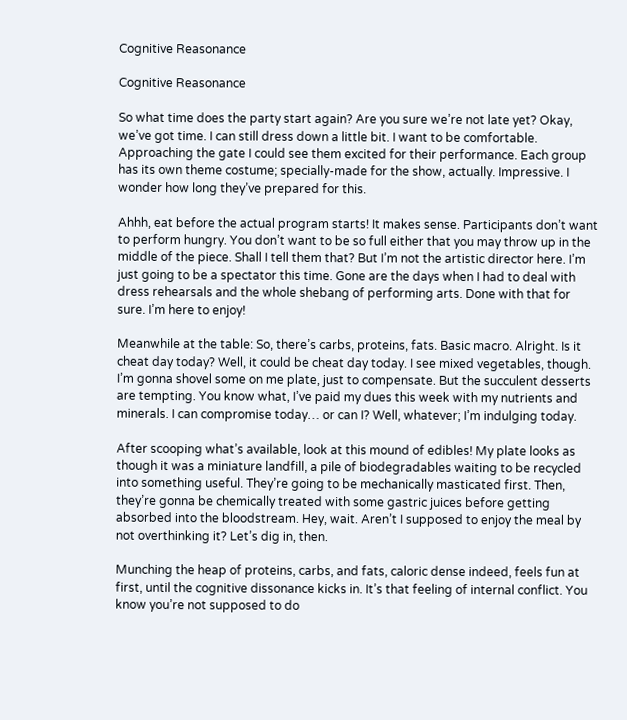Cognitive Reasonance

Cognitive Reasonance

So what time does the party start again? Are you sure we’re not late yet? Okay, we’ve got time. I can still dress down a little bit. I want to be comfortable. Approaching the gate I could see them excited for their performance. Each group has its own theme costume; specially-made for the show, actually. Impressive. I wonder how long they’ve prepared for this.

Ahhh, eat before the actual program starts! It makes sense. Participants don’t want to perform hungry. You don’t want to be so full either that you may throw up in the middle of the piece. Shall I tell them that? But I’m not the artistic director here. I’m just going to be a spectator this time. Gone are the days when I had to deal with dress rehearsals and the whole shebang of performing arts. Done with that for sure. I’m here to enjoy!

Meanwhile at the table: So, there’s carbs, proteins, fats. Basic macro. Alright. Is it cheat day today? Well, it could be cheat day today. I see mixed vegetables, though. I’m gonna shovel some on me plate, just to compensate. But the succulent desserts are tempting. You know what, I’ve paid my dues this week with my nutrients and minerals. I can compromise today… or can I? Well, whatever; I’m indulging today.

After scooping what’s available, look at this mound of edibles! My plate looks as though it was a miniature landfill, a pile of biodegradables waiting to be recycled into something useful. They’re going to be mechanically masticated first. Then, they’re gonna be chemically treated with some gastric juices before getting absorbed into the bloodstream. Hey, wait. Aren’t I supposed to enjoy the meal by not overthinking it? Let’s dig in, then.

Munching the heap of proteins, carbs, and fats, caloric dense indeed, feels fun at first, until the cognitive dissonance kicks in. It’s that feeling of internal conflict. You know you’re not supposed to do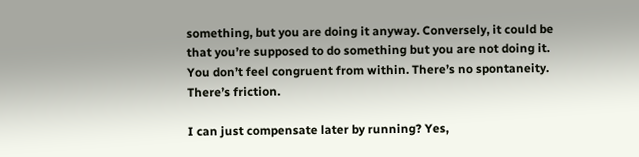something, but you are doing it anyway. Conversely, it could be that you’re supposed to do something but you are not doing it. You don’t feel congruent from within. There’s no spontaneity. There’s friction.

I can just compensate later by running? Yes,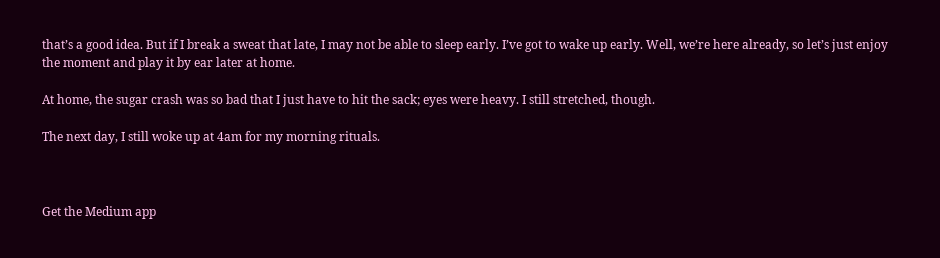that’s a good idea. But if I break a sweat that late, I may not be able to sleep early. I’ve got to wake up early. Well, we’re here already, so let’s just enjoy the moment and play it by ear later at home.

At home, the sugar crash was so bad that I just have to hit the sack; eyes were heavy. I still stretched, though.

The next day, I still woke up at 4am for my morning rituals.



Get the Medium app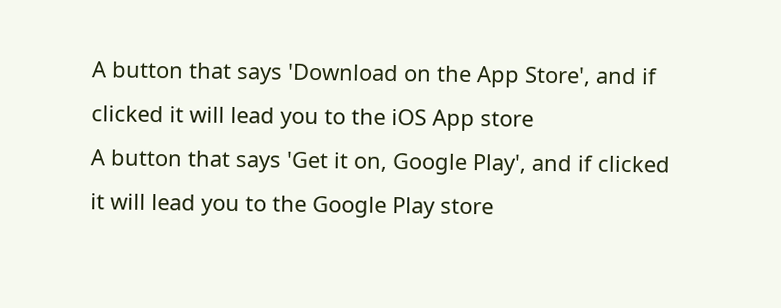A button that says 'Download on the App Store', and if clicked it will lead you to the iOS App store
A button that says 'Get it on, Google Play', and if clicked it will lead you to the Google Play store